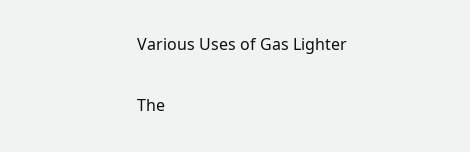Various Uses of Gas Lighter

The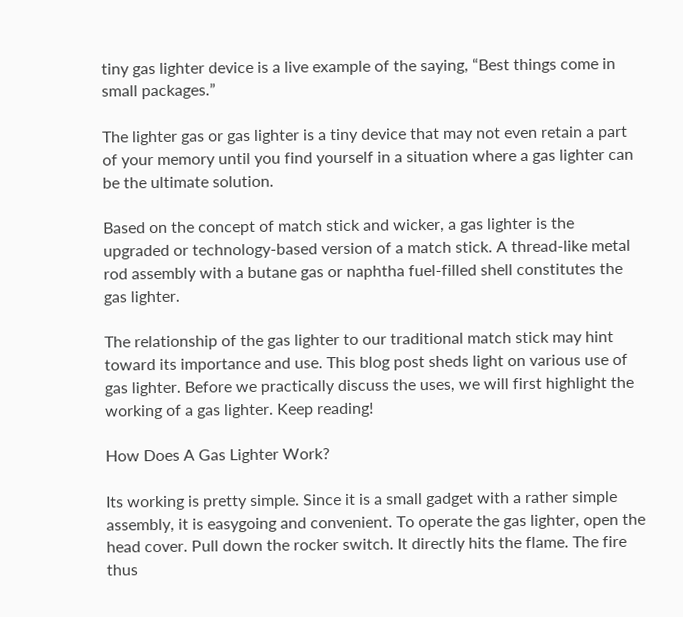tiny gas lighter device is a live example of the saying, “Best things come in small packages.”

The lighter gas or gas lighter is a tiny device that may not even retain a part of your memory until you find yourself in a situation where a gas lighter can be the ultimate solution.

Based on the concept of match stick and wicker, a gas lighter is the upgraded or technology-based version of a match stick. A thread-like metal rod assembly with a butane gas or naphtha fuel-filled shell constitutes the gas lighter.

The relationship of the gas lighter to our traditional match stick may hint toward its importance and use. This blog post sheds light on various use of gas lighter. Before we practically discuss the uses, we will first highlight the working of a gas lighter. Keep reading!

How Does A Gas Lighter Work?

Its working is pretty simple. Since it is a small gadget with a rather simple assembly, it is easygoing and convenient. To operate the gas lighter, open the head cover. Pull down the rocker switch. It directly hits the flame. The fire thus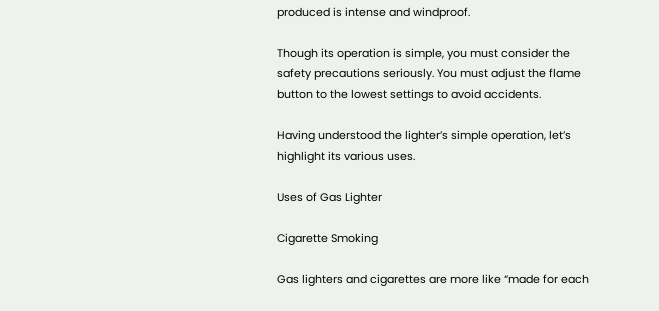produced is intense and windproof.

Though its operation is simple, you must consider the safety precautions seriously. You must adjust the flame button to the lowest settings to avoid accidents.

Having understood the lighter’s simple operation, let’s highlight its various uses.

Uses of Gas Lighter

Cigarette Smoking

Gas lighters and cigarettes are more like “made for each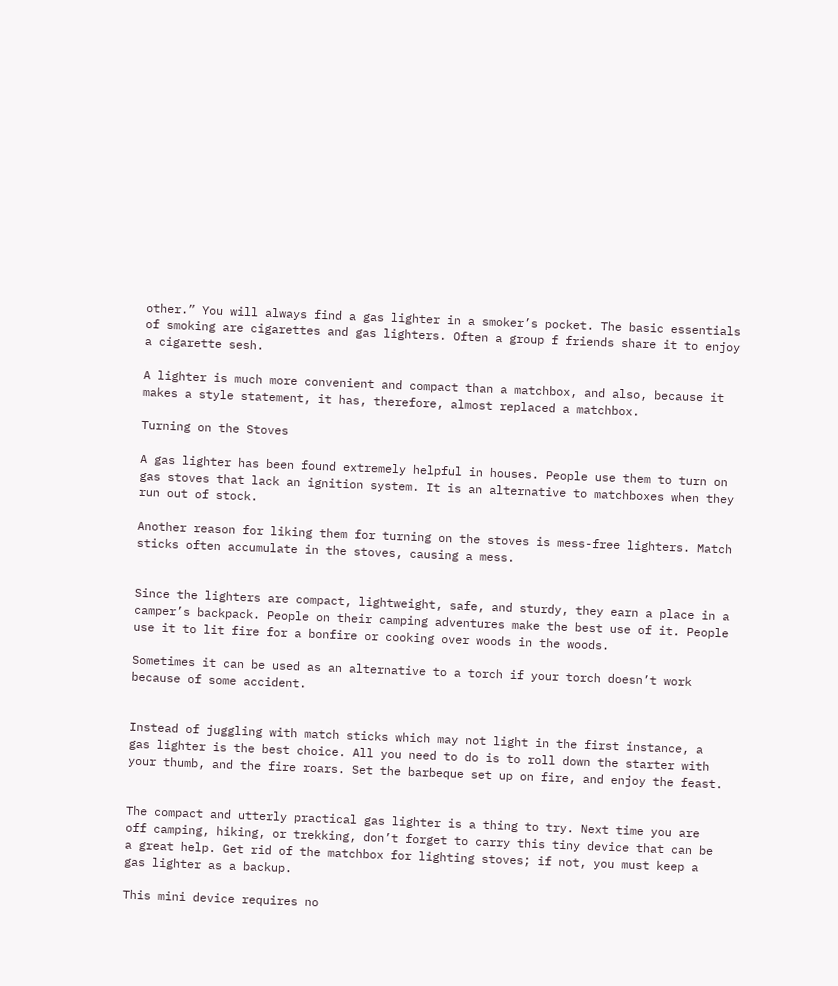other.” You will always find a gas lighter in a smoker’s pocket. The basic essentials of smoking are cigarettes and gas lighters. Often a group f friends share it to enjoy a cigarette sesh.

A lighter is much more convenient and compact than a matchbox, and also, because it makes a style statement, it has, therefore, almost replaced a matchbox.

Turning on the Stoves

A gas lighter has been found extremely helpful in houses. People use them to turn on gas stoves that lack an ignition system. It is an alternative to matchboxes when they run out of stock.

Another reason for liking them for turning on the stoves is mess-free lighters. Match sticks often accumulate in the stoves, causing a mess.


Since the lighters are compact, lightweight, safe, and sturdy, they earn a place in a camper’s backpack. People on their camping adventures make the best use of it. People use it to lit fire for a bonfire or cooking over woods in the woods.

Sometimes it can be used as an alternative to a torch if your torch doesn’t work because of some accident.


Instead of juggling with match sticks which may not light in the first instance, a gas lighter is the best choice. All you need to do is to roll down the starter with your thumb, and the fire roars. Set the barbeque set up on fire, and enjoy the feast.


The compact and utterly practical gas lighter is a thing to try. Next time you are off camping, hiking, or trekking, don’t forget to carry this tiny device that can be a great help. Get rid of the matchbox for lighting stoves; if not, you must keep a gas lighter as a backup.

This mini device requires no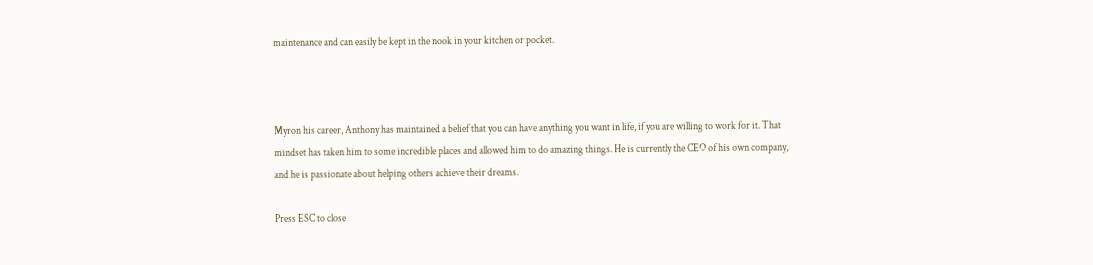maintenance and can easily be kept in the nook in your kitchen or pocket.



Myron his career, Anthony has maintained a belief that you can have anything you want in life, if you are willing to work for it. That mindset has taken him to some incredible places and allowed him to do amazing things. He is currently the CEO of his own company, and he is passionate about helping others achieve their dreams.

Press ESC to close